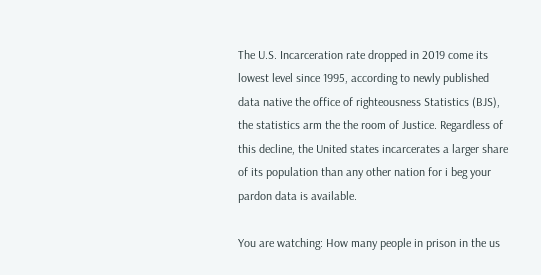The U.S. Incarceration rate dropped in 2019 come its lowest level since 1995, according to newly published data native the office of righteousness Statistics (BJS), the statistics arm the the room of Justice. Regardless of this decline, the United states incarcerates a larger share of its population than any other nation for i beg your pardon data is available.

You are watching: How many people in prison in the us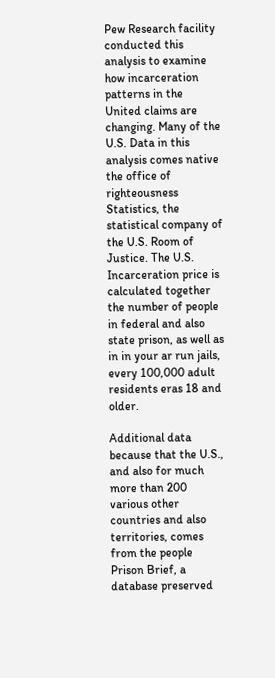Pew Research facility conducted this analysis to examine how incarceration patterns in the United claims are changing. Many of the U.S. Data in this analysis comes native the office of righteousness Statistics, the statistical company of the U.S. Room of Justice. The U.S. Incarceration price is calculated together the number of people in federal and also state prison, as well as in in your ar run jails, every 100,000 adult residents eras 18 and older.

Additional data because that the U.S., and also for much more than 200 various other countries and also territories, comes from the people Prison Brief, a database preserved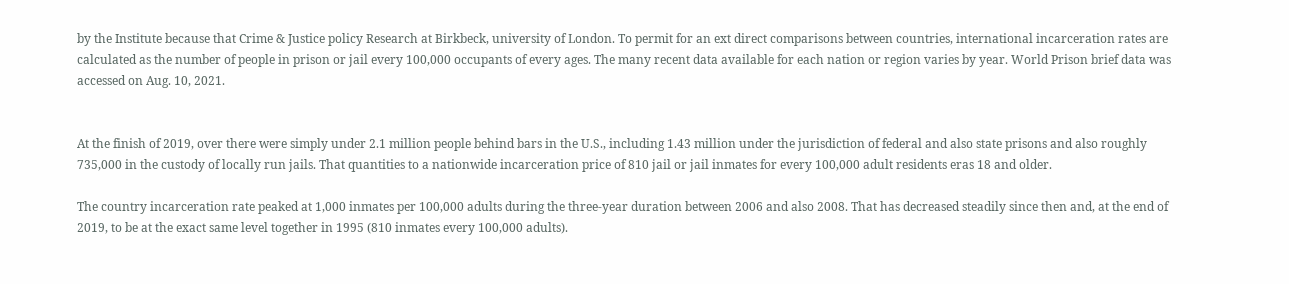by the Institute because that Crime & Justice policy Research at Birkbeck, university of London. To permit for an ext direct comparisons between countries, international incarceration rates are calculated as the number of people in prison or jail every 100,000 occupants of every ages. The many recent data available for each nation or region varies by year. World Prison brief data was accessed on Aug. 10, 2021.


At the finish of 2019, over there were simply under 2.1 million people behind bars in the U.S., including 1.43 million under the jurisdiction of federal and also state prisons and also roughly 735,000 in the custody of locally run jails. That quantities to a nationwide incarceration price of 810 jail or jail inmates for every 100,000 adult residents eras 18 and older.

The country incarceration rate peaked at 1,000 inmates per 100,000 adults during the three-year duration between 2006 and also 2008. That has decreased steadily since then and, at the end of 2019, to be at the exact same level together in 1995 (810 inmates every 100,000 adults).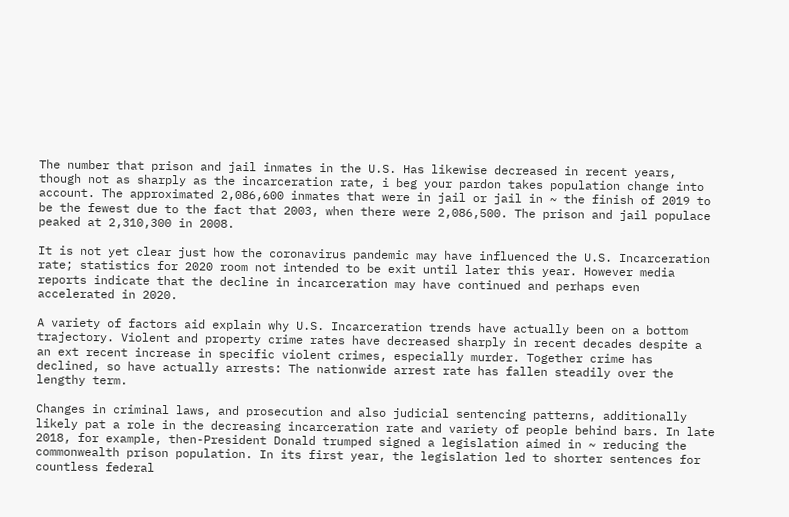The number that prison and jail inmates in the U.S. Has likewise decreased in recent years, though not as sharply as the incarceration rate, i beg your pardon takes population change into account. The approximated 2,086,600 inmates that were in jail or jail in ~ the finish of 2019 to be the fewest due to the fact that 2003, when there were 2,086,500. The prison and jail populace peaked at 2,310,300 in 2008.

It is not yet clear just how the coronavirus pandemic may have influenced the U.S. Incarceration rate; statistics for 2020 room not intended to be exit until later this year. However media reports indicate that the decline in incarceration may have continued and perhaps even accelerated in 2020.

A variety of factors aid explain why U.S. Incarceration trends have actually been on a bottom trajectory. Violent and property crime rates have decreased sharply in recent decades despite a an ext recent increase in specific violent crimes, especially murder. Together crime has declined, so have actually arrests: The nationwide arrest rate has fallen steadily over the lengthy term.

Changes in criminal laws, and prosecution and also judicial sentencing patterns, additionally likely pat a role in the decreasing incarceration rate and variety of people behind bars. In late 2018, for example, then-President Donald trumped signed a legislation aimed in ~ reducing the commonwealth prison population. In its first year, the legislation led to shorter sentences for countless federal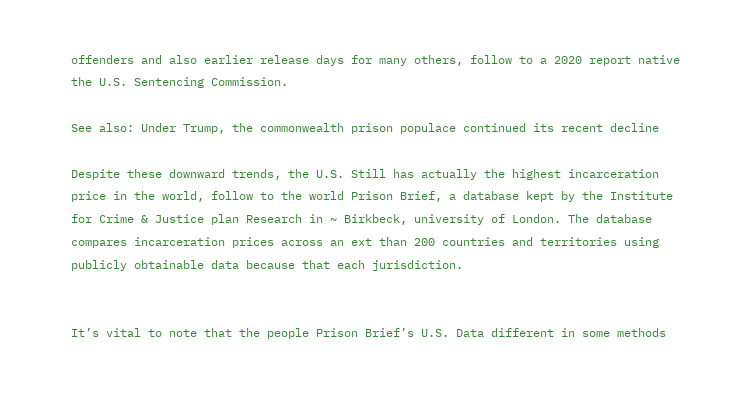offenders and also earlier release days for many others, follow to a 2020 report native the U.S. Sentencing Commission.

See also: Under Trump, the commonwealth prison populace continued its recent decline

Despite these downward trends, the U.S. Still has actually the highest incarceration price in the world, follow to the world Prison Brief, a database kept by the Institute for Crime & Justice plan Research in ~ Birkbeck, university of London. The database compares incarceration prices across an ext than 200 countries and territories using publicly obtainable data because that each jurisdiction.


It’s vital to note that the people Prison Brief’s U.S. Data different in some methods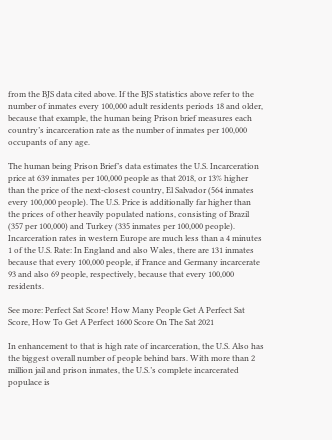from the BJS data cited above. If the BJS statistics above refer to the number of inmates every 100,000 adult residents periods 18 and older, because that example, the human being Prison brief measures each country’s incarceration rate as the number of inmates per 100,000 occupants of any age.

The human being Prison Brief’s data estimates the U.S. Incarceration price at 639 inmates per 100,000 people as that 2018, or 13% higher than the price of the next-closest country, El Salvador (564 inmates every 100,000 people). The U.S. Price is additionally far higher than the prices of other heavily populated nations, consisting of Brazil (357 per 100,000) and Turkey (335 inmates per 100,000 people). Incarceration rates in western Europe are much less than a 4 minutes 1 of the U.S. Rate: In England and also Wales, there are 131 inmates because that every 100,000 people, if France and Germany incarcerate 93 and also 69 people, respectively, because that every 100,000 residents.

See more: Perfect Sat Score! How Many People Get A Perfect Sat Score, How To Get A Perfect 1600 Score On The Sat 2021

In enhancement to that is high rate of incarceration, the U.S. Also has the biggest overall number of people behind bars. With more than 2 million jail and prison inmates, the U.S.’s complete incarcerated populace is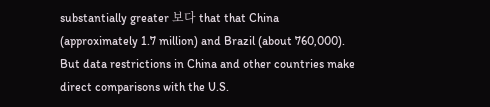substantially greater 보다 that that China (approximately 1.7 million) and Brazil (about 760,000). But data restrictions in China and other countries make direct comparisons with the U.S.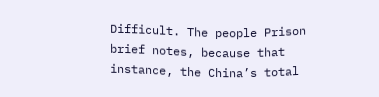Difficult. The people Prison brief notes, because that instance, the China’s total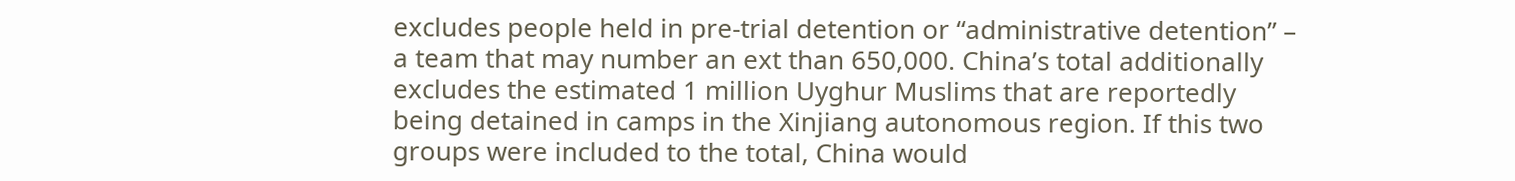excludes people held in pre-trial detention or “administrative detention” – a team that may number an ext than 650,000. China’s total additionally excludes the estimated 1 million Uyghur Muslims that are reportedly being detained in camps in the Xinjiang autonomous region. If this two groups were included to the total, China would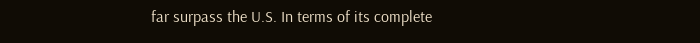far surpass the U.S. In terms of its complete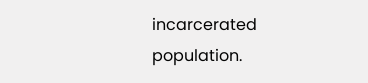incarcerated population.